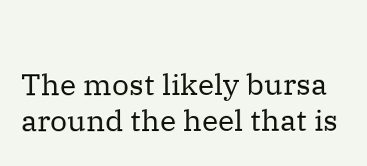The most likely bursa around the heel that is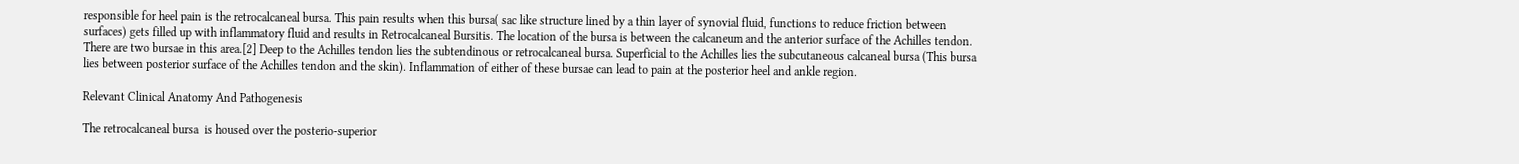responsible for heel pain is the retrocalcaneal bursa. This pain results when this bursa( sac like structure lined by a thin layer of synovial fluid, functions to reduce friction between surfaces) gets filled up with inflammatory fluid and results in Retrocalcaneal Bursitis. The location of the bursa is between the calcaneum and the anterior surface of the Achilles tendon. There are two bursae in this area.[2] Deep to the Achilles tendon lies the subtendinous or retrocalcaneal bursa. Superficial to the Achilles lies the subcutaneous calcaneal bursa (This bursa lies between posterior surface of the Achilles tendon and the skin). Inflammation of either of these bursae can lead to pain at the posterior heel and ankle region.

Relevant Clinical Anatomy And Pathogenesis

The retrocalcaneal bursa  is housed over the posterio-superior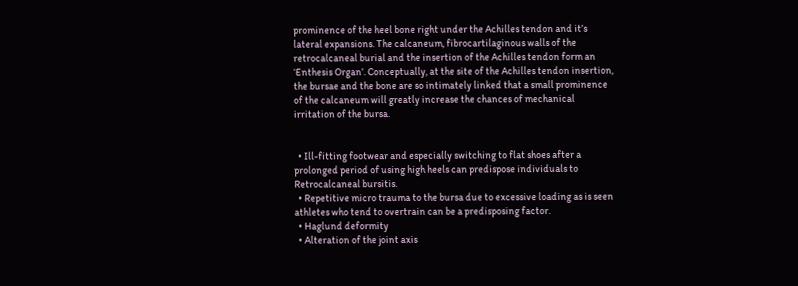prominence of the heel bone right under the Achilles tendon and it’s lateral expansions. The calcaneum, fibrocartilaginous walls of the retrocalcaneal burial and the insertion of the Achilles tendon form an ‘Enthesis Organ’. Conceptually, at the site of the Achilles tendon insertion, the bursae and the bone are so intimately linked that a small prominence of the calcaneum will greatly increase the chances of mechanical irritation of the bursa.


  • Ill-fitting footwear and especially switching to flat shoes after a prolonged period of using high heels can predispose individuals to Retrocalcaneal bursitis.
  • Repetitive micro trauma to the bursa due to excessive loading as is seen athletes who tend to overtrain can be a predisposing factor.
  • Haglund deformity
  • Alteration of the joint axis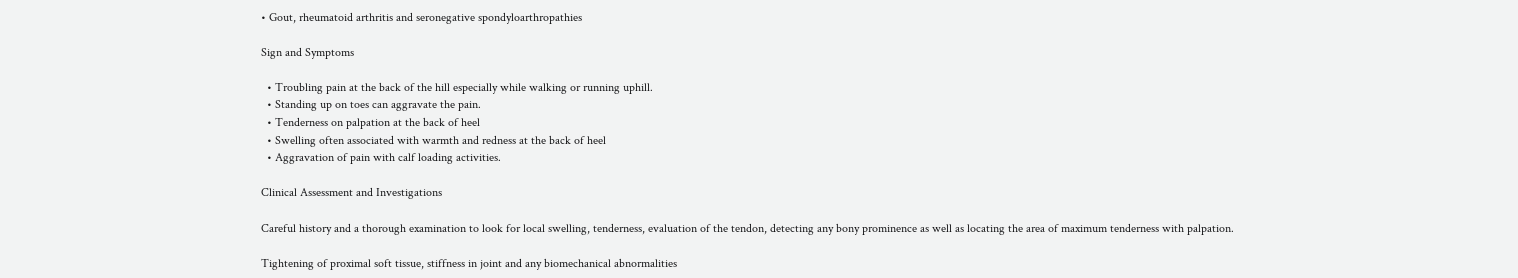• Gout, rheumatoid arthritis and seronegative spondyloarthropathies

Sign and Symptoms

  • Troubling pain at the back of the hill especially while walking or running uphill.
  • Standing up on toes can aggravate the pain.
  • Tenderness on palpation at the back of heel
  • Swelling often associated with warmth and redness at the back of heel
  • Aggravation of pain with calf loading activities.

Clinical Assessment and Investigations

Careful history and a thorough examination to look for local swelling, tenderness, evaluation of the tendon, detecting any bony prominence as well as locating the area of maximum tenderness with palpation.

Tightening of proximal soft tissue, stiffness in joint and any biomechanical abnormalities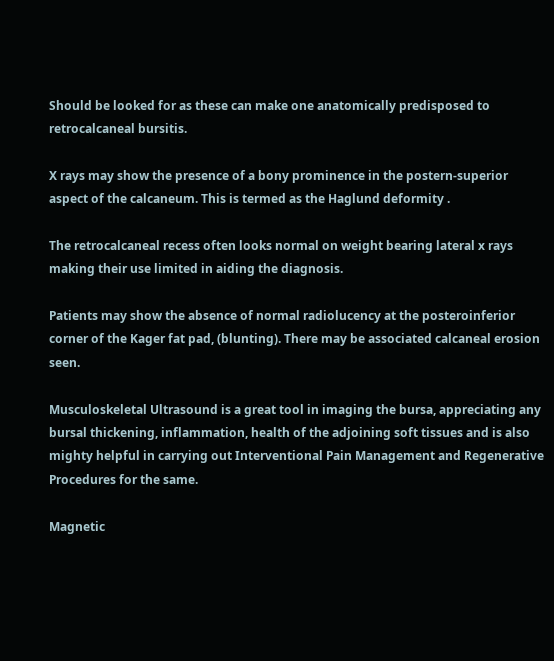Should be looked for as these can make one anatomically predisposed to retrocalcaneal bursitis.

X rays may show the presence of a bony prominence in the postern-superior aspect of the calcaneum. This is termed as the Haglund deformity .

The retrocalcaneal recess often looks normal on weight bearing lateral x rays making their use limited in aiding the diagnosis.

Patients may show the absence of normal radiolucency at the posteroinferior corner of the Kager fat pad, (blunting). There may be associated calcaneal erosion seen.

Musculoskeletal Ultrasound is a great tool in imaging the bursa, appreciating any bursal thickening, inflammation, health of the adjoining soft tissues and is also mighty helpful in carrying out Interventional Pain Management and Regenerative Procedures for the same.

Magnetic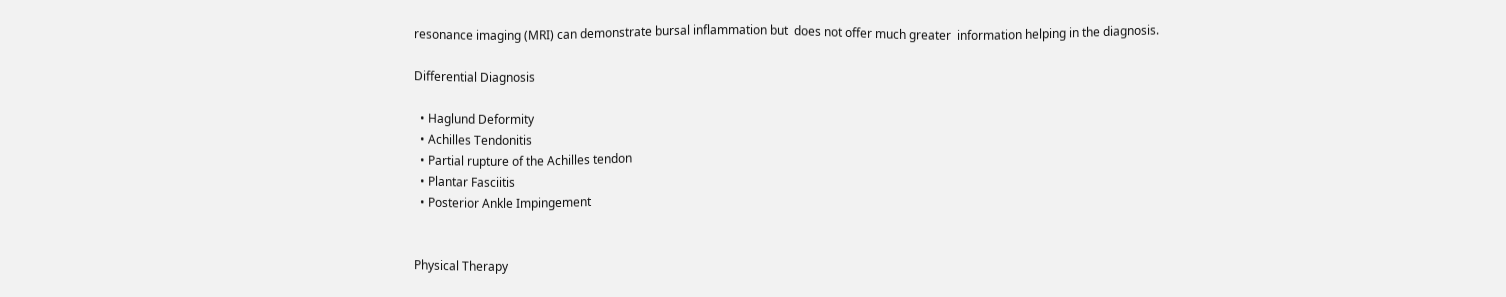resonance imaging (MRI) can demonstrate bursal inflammation but  does not offer much greater  information helping in the diagnosis.

Differential Diagnosis

  • Haglund Deformity
  • Achilles Tendonitis
  • Partial rupture of the Achilles tendon
  • Plantar Fasciitis
  • Posterior Ankle Impingement


Physical Therapy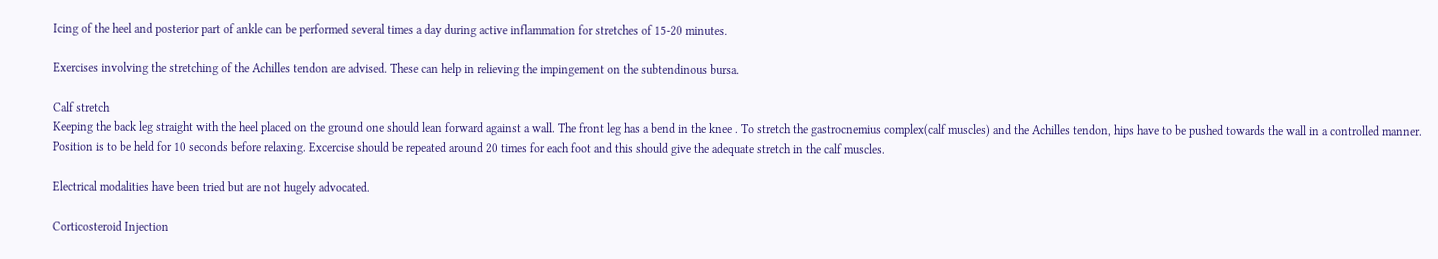Icing of the heel and posterior part of ankle can be performed several times a day during active inflammation for stretches of 15-20 minutes.

Exercises involving the stretching of the Achilles tendon are advised. These can help in relieving the impingement on the subtendinous bursa.

Calf stretch
Keeping the back leg straight with the heel placed on the ground one should lean forward against a wall. The front leg has a bend in the knee . To stretch the gastrocnemius complex(calf muscles) and the Achilles tendon, hips have to be pushed towards the wall in a controlled manner. Position is to be held for 10 seconds before relaxing. Excercise should be repeated around 20 times for each foot and this should give the adequate stretch in the calf muscles.

Electrical modalities have been tried but are not hugely advocated.

Corticosteroid Injection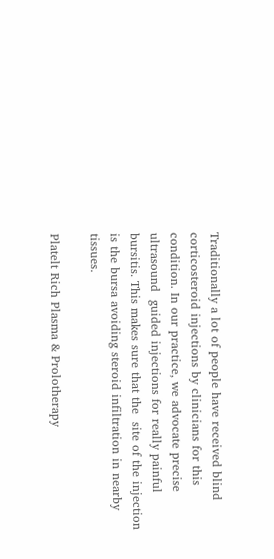Traditionally a lot of people have received blind corticosteroid injections by clinicians for this condition. In our practice, we advocate precise ultrasound  guided injections for really painful bursitis. This makes sure that the  site of the injection is the bursa avoiding steroid infiltration in nearby tissues.

Platelt Rich Plasma & Prolotherapy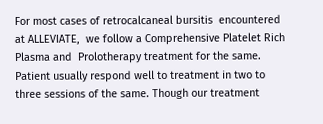For most cases of retrocalcaneal bursitis  encountered at ALLEVIATE,  we follow a Comprehensive Platelet Rich Plasma and  Prolotherapy treatment for the same. Patient usually respond well to treatment in two to three sessions of the same. Though our treatment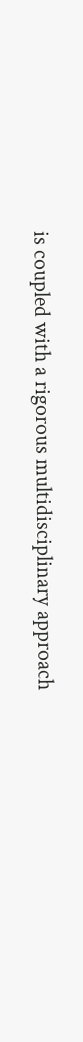is coupled with a rigorous multidisciplinary approach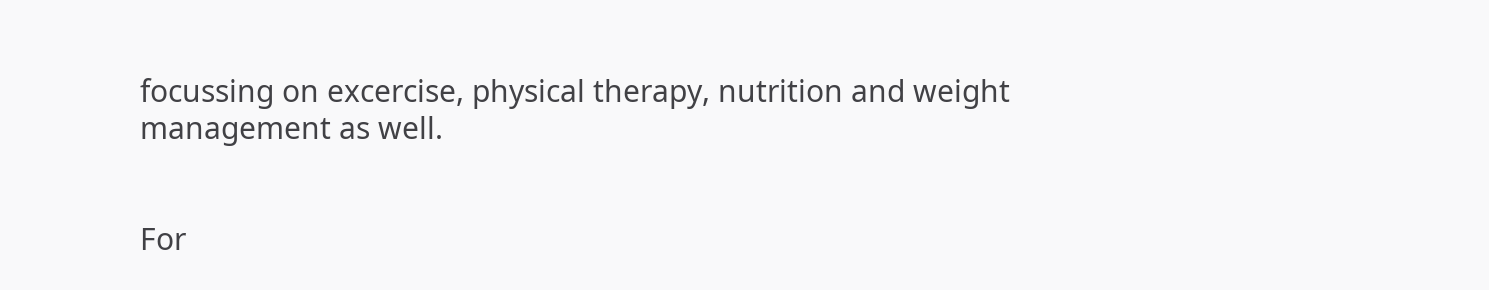focussing on excercise, physical therapy, nutrition and weight management as well.


For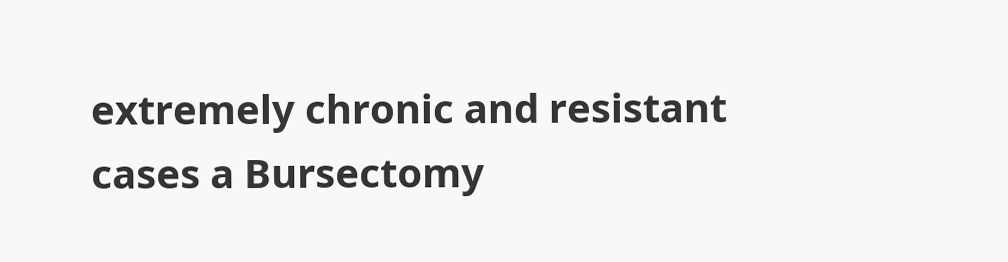extremely chronic and resistant cases a Bursectomy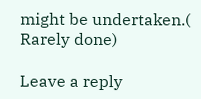might be undertaken.( Rarely done)

Leave a reply